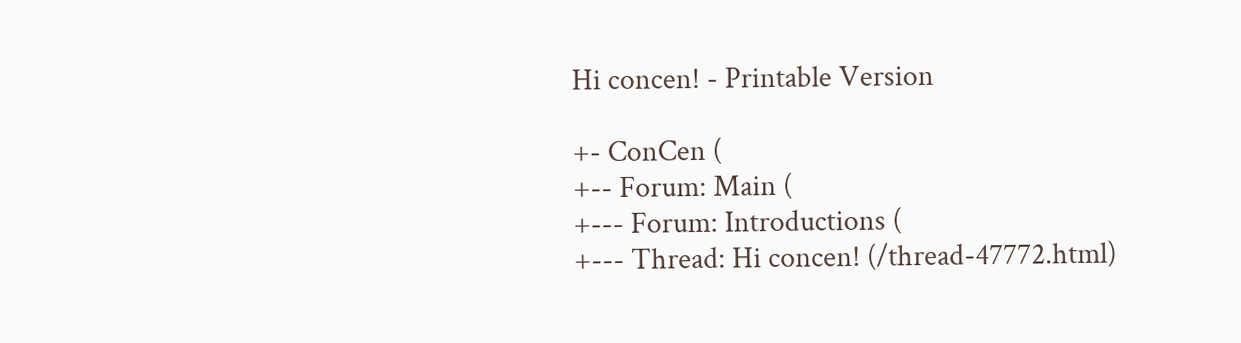Hi concen! - Printable Version

+- ConCen (
+-- Forum: Main (
+--- Forum: Introductions (
+--- Thread: Hi concen! (/thread-47772.html)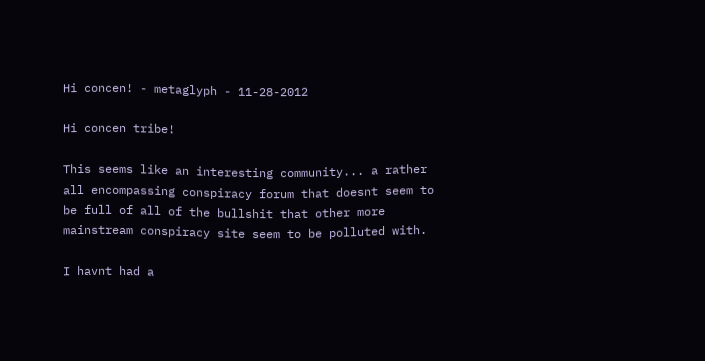Hi concen! - metaglyph - 11-28-2012

Hi concen tribe!

This seems like an interesting community... a rather all encompassing conspiracy forum that doesnt seem to be full of all of the bullshit that other more mainstream conspiracy site seem to be polluted with.

I havnt had a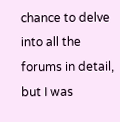chance to delve into all the forums in detail, but I was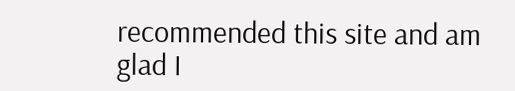recommended this site and am glad I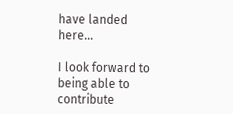have landed here...

I look forward to being able to contribute